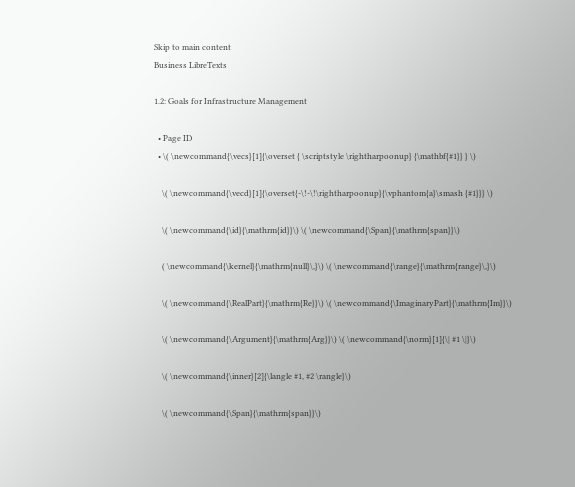Skip to main content
Business LibreTexts

1.2: Goals for Infrastructure Management

  • Page ID
  • \( \newcommand{\vecs}[1]{\overset { \scriptstyle \rightharpoonup} {\mathbf{#1}} } \)

    \( \newcommand{\vecd}[1]{\overset{-\!-\!\rightharpoonup}{\vphantom{a}\smash {#1}}} \)

    \( \newcommand{\id}{\mathrm{id}}\) \( \newcommand{\Span}{\mathrm{span}}\)

    ( \newcommand{\kernel}{\mathrm{null}\,}\) \( \newcommand{\range}{\mathrm{range}\,}\)

    \( \newcommand{\RealPart}{\mathrm{Re}}\) \( \newcommand{\ImaginaryPart}{\mathrm{Im}}\)

    \( \newcommand{\Argument}{\mathrm{Arg}}\) \( \newcommand{\norm}[1]{\| #1 \|}\)

    \( \newcommand{\inner}[2]{\langle #1, #2 \rangle}\)

    \( \newcommand{\Span}{\mathrm{span}}\)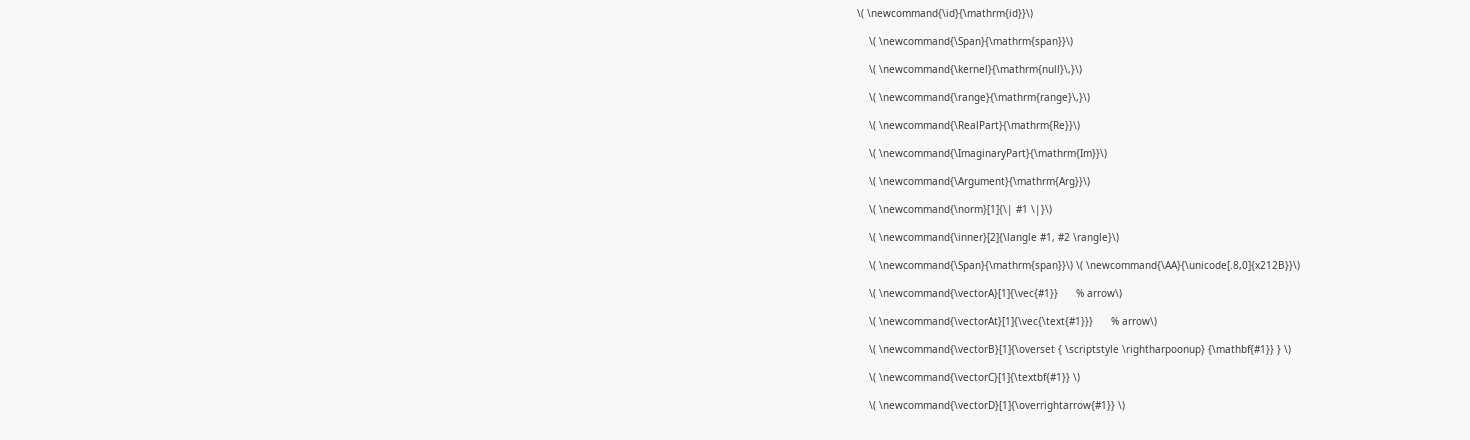\( \newcommand{\id}{\mathrm{id}}\)

    \( \newcommand{\Span}{\mathrm{span}}\)

    \( \newcommand{\kernel}{\mathrm{null}\,}\)

    \( \newcommand{\range}{\mathrm{range}\,}\)

    \( \newcommand{\RealPart}{\mathrm{Re}}\)

    \( \newcommand{\ImaginaryPart}{\mathrm{Im}}\)

    \( \newcommand{\Argument}{\mathrm{Arg}}\)

    \( \newcommand{\norm}[1]{\| #1 \|}\)

    \( \newcommand{\inner}[2]{\langle #1, #2 \rangle}\)

    \( \newcommand{\Span}{\mathrm{span}}\) \( \newcommand{\AA}{\unicode[.8,0]{x212B}}\)

    \( \newcommand{\vectorA}[1]{\vec{#1}}      % arrow\)

    \( \newcommand{\vectorAt}[1]{\vec{\text{#1}}}      % arrow\)

    \( \newcommand{\vectorB}[1]{\overset { \scriptstyle \rightharpoonup} {\mathbf{#1}} } \)

    \( \newcommand{\vectorC}[1]{\textbf{#1}} \)

    \( \newcommand{\vectorD}[1]{\overrightarrow{#1}} \)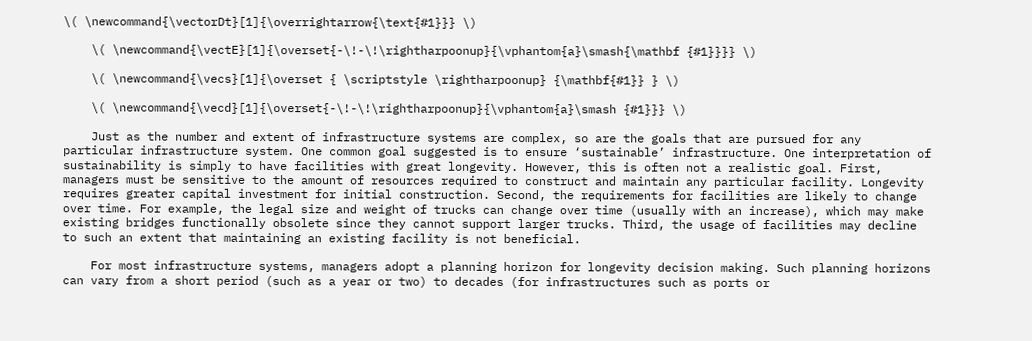\( \newcommand{\vectorDt}[1]{\overrightarrow{\text{#1}}} \)

    \( \newcommand{\vectE}[1]{\overset{-\!-\!\rightharpoonup}{\vphantom{a}\smash{\mathbf {#1}}}} \)

    \( \newcommand{\vecs}[1]{\overset { \scriptstyle \rightharpoonup} {\mathbf{#1}} } \)

    \( \newcommand{\vecd}[1]{\overset{-\!-\!\rightharpoonup}{\vphantom{a}\smash {#1}}} \)

    Just as the number and extent of infrastructure systems are complex, so are the goals that are pursued for any particular infrastructure system. One common goal suggested is to ensure ‘sustainable’ infrastructure. One interpretation of sustainability is simply to have facilities with great longevity. However, this is often not a realistic goal. First, managers must be sensitive to the amount of resources required to construct and maintain any particular facility. Longevity requires greater capital investment for initial construction. Second, the requirements for facilities are likely to change over time. For example, the legal size and weight of trucks can change over time (usually with an increase), which may make existing bridges functionally obsolete since they cannot support larger trucks. Third, the usage of facilities may decline to such an extent that maintaining an existing facility is not beneficial.

    For most infrastructure systems, managers adopt a planning horizon for longevity decision making. Such planning horizons can vary from a short period (such as a year or two) to decades (for infrastructures such as ports or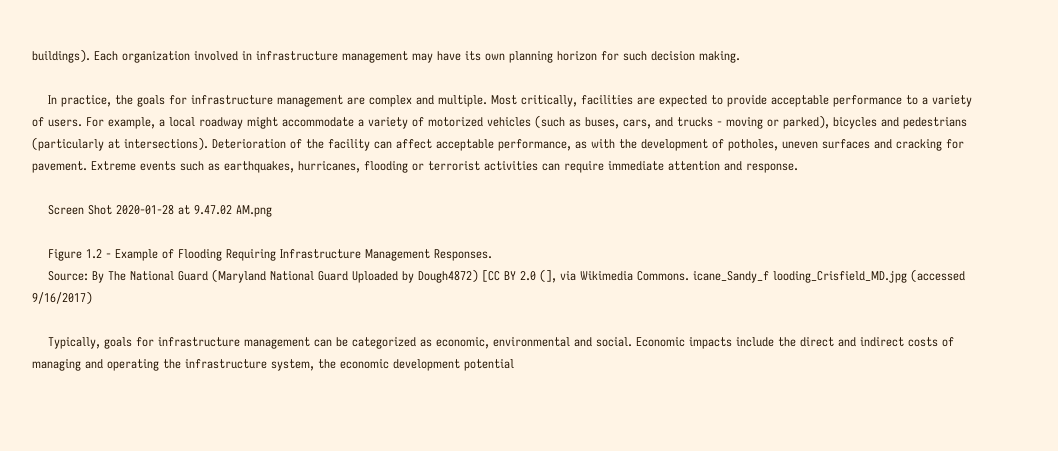buildings). Each organization involved in infrastructure management may have its own planning horizon for such decision making.

    In practice, the goals for infrastructure management are complex and multiple. Most critically, facilities are expected to provide acceptable performance to a variety of users. For example, a local roadway might accommodate a variety of motorized vehicles (such as buses, cars, and trucks - moving or parked), bicycles and pedestrians (particularly at intersections). Deterioration of the facility can affect acceptable performance, as with the development of potholes, uneven surfaces and cracking for pavement. Extreme events such as earthquakes, hurricanes, flooding or terrorist activities can require immediate attention and response.

    Screen Shot 2020-01-28 at 9.47.02 AM.png

    Figure 1.2 - Example of Flooding Requiring Infrastructure Management Responses.
    Source: By The National Guard (Maryland National Guard Uploaded by Dough4872) [CC BY 2.0 (], via Wikimedia Commons. icane_Sandy_f looding_Crisfield_MD.jpg (accessed 9/16/2017)

    Typically, goals for infrastructure management can be categorized as economic, environmental and social. Economic impacts include the direct and indirect costs of managing and operating the infrastructure system, the economic development potential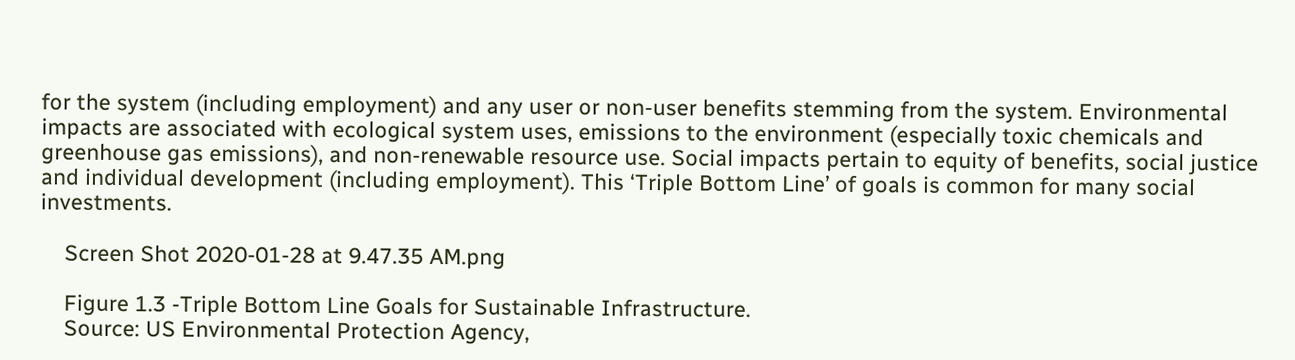for the system (including employment) and any user or non-user benefits stemming from the system. Environmental impacts are associated with ecological system uses, emissions to the environment (especially toxic chemicals and greenhouse gas emissions), and non-renewable resource use. Social impacts pertain to equity of benefits, social justice and individual development (including employment). This ‘Triple Bottom Line’ of goals is common for many social investments.

    Screen Shot 2020-01-28 at 9.47.35 AM.png

    Figure 1.3 -Triple Bottom Line Goals for Sustainable Infrastructure.
    Source: US Environmental Protection Agency,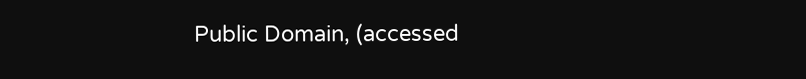Public Domain, (accessed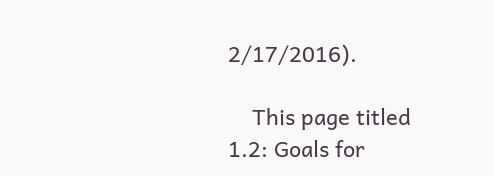2/17/2016).

    This page titled 1.2: Goals for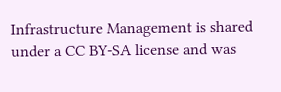Infrastructure Management is shared under a CC BY-SA license and was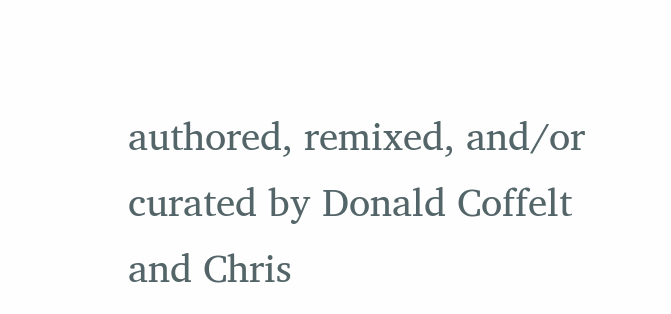authored, remixed, and/or curated by Donald Coffelt and Chris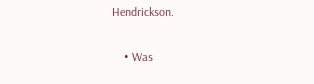Hendrickson.

    • Was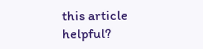this article helpful?